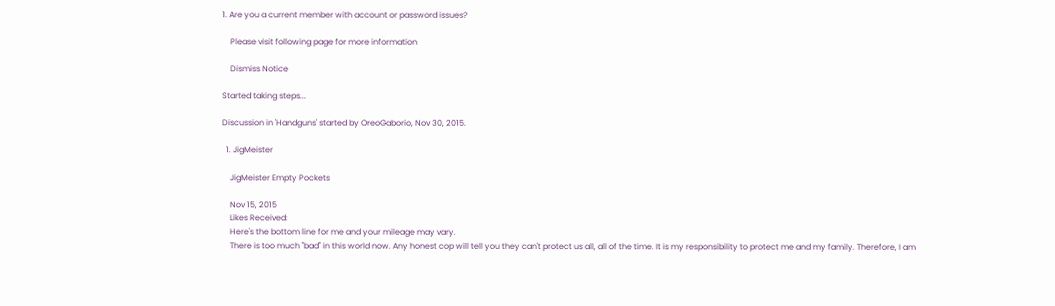1. Are you a current member with account or password issues?

    Please visit following page for more information

    Dismiss Notice

Started taking steps...

Discussion in 'Handguns' started by OreoGaborio, Nov 30, 2015.

  1. JigMeister

    JigMeister Empty Pockets

    Nov 15, 2015
    Likes Received:
    Here's the bottom line for me and your mileage may vary.
    There is too much "bad" in this world now. Any honest cop will tell you they can't protect us all, all of the time. It is my responsibility to protect me and my family. Therefore, I am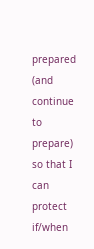prepared (and continue to prepare) so that I can protect if/when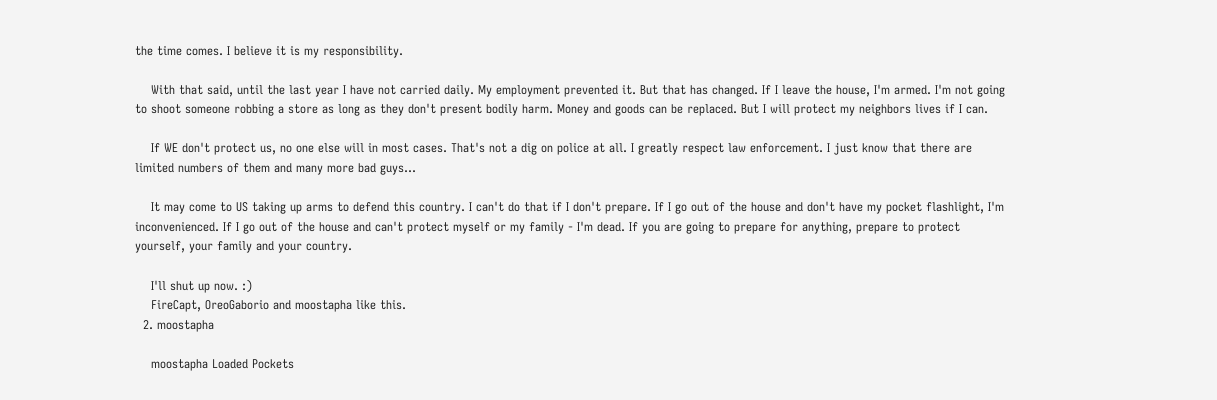the time comes. I believe it is my responsibility.

    With that said, until the last year I have not carried daily. My employment prevented it. But that has changed. If I leave the house, I'm armed. I'm not going to shoot someone robbing a store as long as they don't present bodily harm. Money and goods can be replaced. But I will protect my neighbors lives if I can.

    If WE don't protect us, no one else will in most cases. That's not a dig on police at all. I greatly respect law enforcement. I just know that there are limited numbers of them and many more bad guys...

    It may come to US taking up arms to defend this country. I can't do that if I don't prepare. If I go out of the house and don't have my pocket flashlight, I'm inconvenienced. If I go out of the house and can't protect myself or my family - I'm dead. If you are going to prepare for anything, prepare to protect yourself, your family and your country.

    I'll shut up now. :)
    FireCapt, OreoGaborio and moostapha like this.
  2. moostapha

    moostapha Loaded Pockets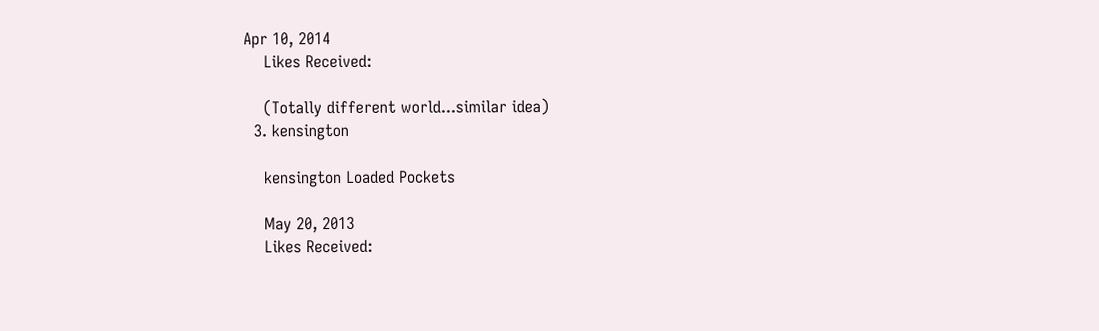Apr 10, 2014
    Likes Received:

    (Totally different world...similar idea)
  3. kensington

    kensington Loaded Pockets

    May 20, 2013
    Likes Received: